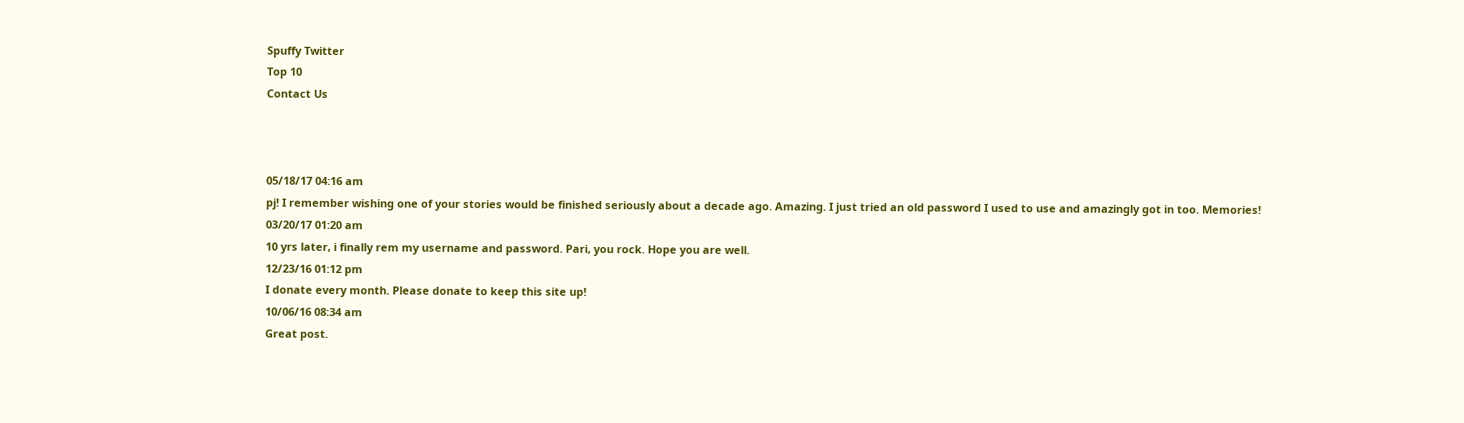Spuffy Twitter
Top 10
Contact Us



05/18/17 04:16 am
pj! I remember wishing one of your stories would be finished seriously about a decade ago. Amazing. I just tried an old password I used to use and amazingly got in too. Memories!
03/20/17 01:20 am
10 yrs later, i finally rem my username and password. Pari, you rock. Hope you are well.
12/23/16 01:12 pm
I donate every month. Please donate to keep this site up!
10/06/16 08:34 am
Great post.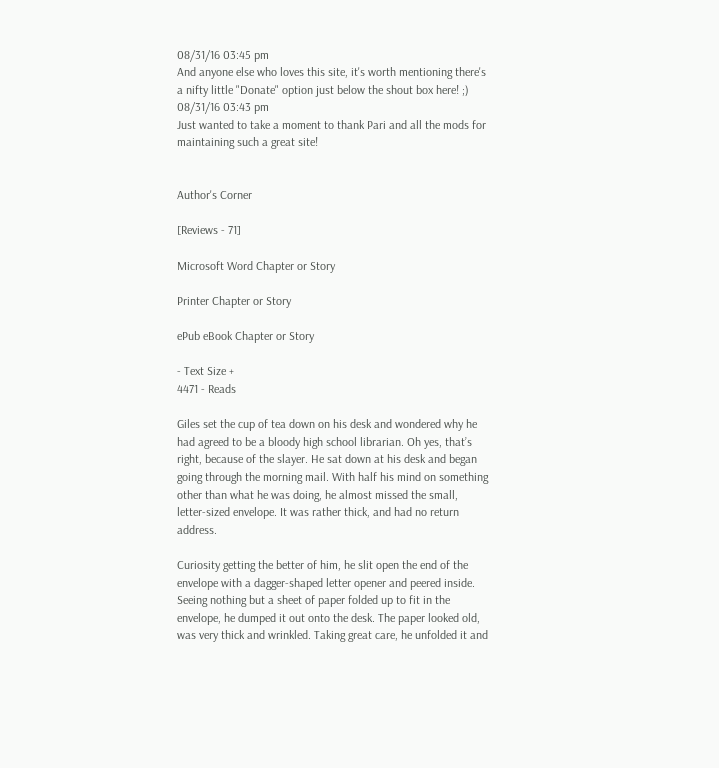08/31/16 03:45 pm
And anyone else who loves this site, it's worth mentioning there's a nifty little "Donate" option just below the shout box here! ;)
08/31/16 03:43 pm
Just wanted to take a moment to thank Pari and all the mods for maintaining such a great site!


Author's Corner

[Reviews - 71]

Microsoft Word Chapter or Story

Printer Chapter or Story

ePub eBook Chapter or Story

- Text Size +
4471 - Reads

Giles set the cup of tea down on his desk and wondered why he had agreed to be a bloody high school librarian. Oh yes, that’s right, because of the slayer. He sat down at his desk and began going through the morning mail. With half his mind on something other than what he was doing, he almost missed the small, letter-sized envelope. It was rather thick, and had no return address.

Curiosity getting the better of him, he slit open the end of the envelope with a dagger-shaped letter opener and peered inside. Seeing nothing but a sheet of paper folded up to fit in the envelope, he dumped it out onto the desk. The paper looked old, was very thick and wrinkled. Taking great care, he unfolded it and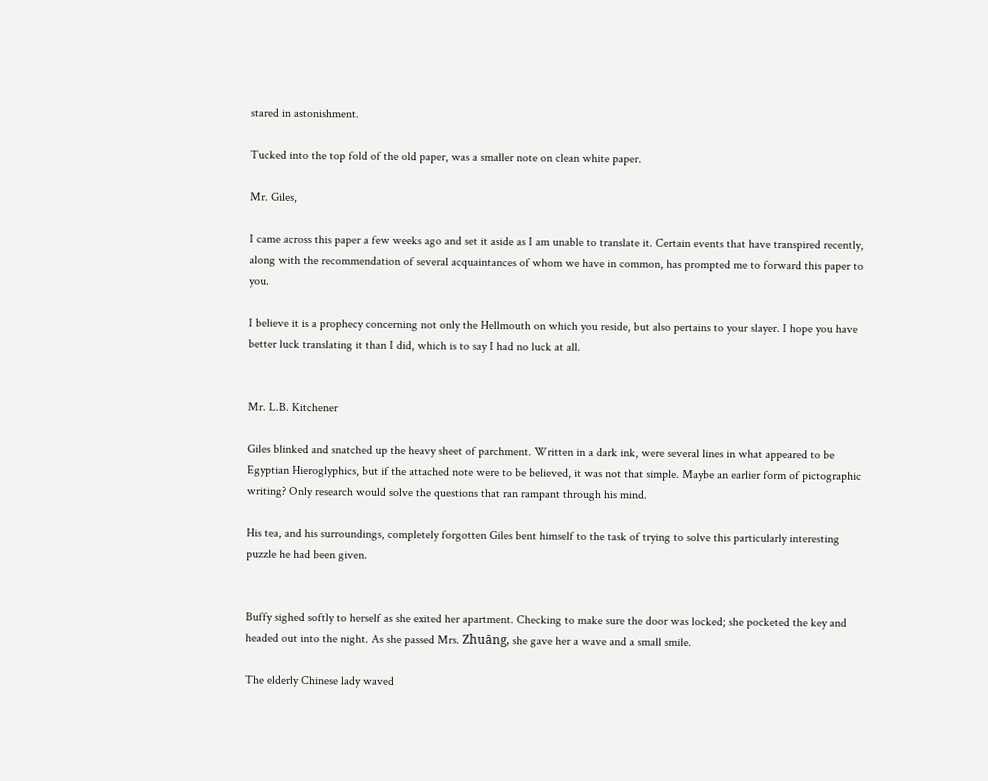stared in astonishment.

Tucked into the top fold of the old paper, was a smaller note on clean white paper.

Mr. Giles,

I came across this paper a few weeks ago and set it aside as I am unable to translate it. Certain events that have transpired recently, along with the recommendation of several acquaintances of whom we have in common, has prompted me to forward this paper to you.

I believe it is a prophecy concerning not only the Hellmouth on which you reside, but also pertains to your slayer. I hope you have better luck translating it than I did, which is to say I had no luck at all.


Mr. L.B. Kitchener

Giles blinked and snatched up the heavy sheet of parchment. Written in a dark ink, were several lines in what appeared to be Egyptian Hieroglyphics, but if the attached note were to be believed, it was not that simple. Maybe an earlier form of pictographic writing? Only research would solve the questions that ran rampant through his mind.

His tea, and his surroundings, completely forgotten Giles bent himself to the task of trying to solve this particularly interesting puzzle he had been given.


Buffy sighed softly to herself as she exited her apartment. Checking to make sure the door was locked; she pocketed the key and headed out into the night. As she passed Mrs. Zhuāng, she gave her a wave and a small smile.

The elderly Chinese lady waved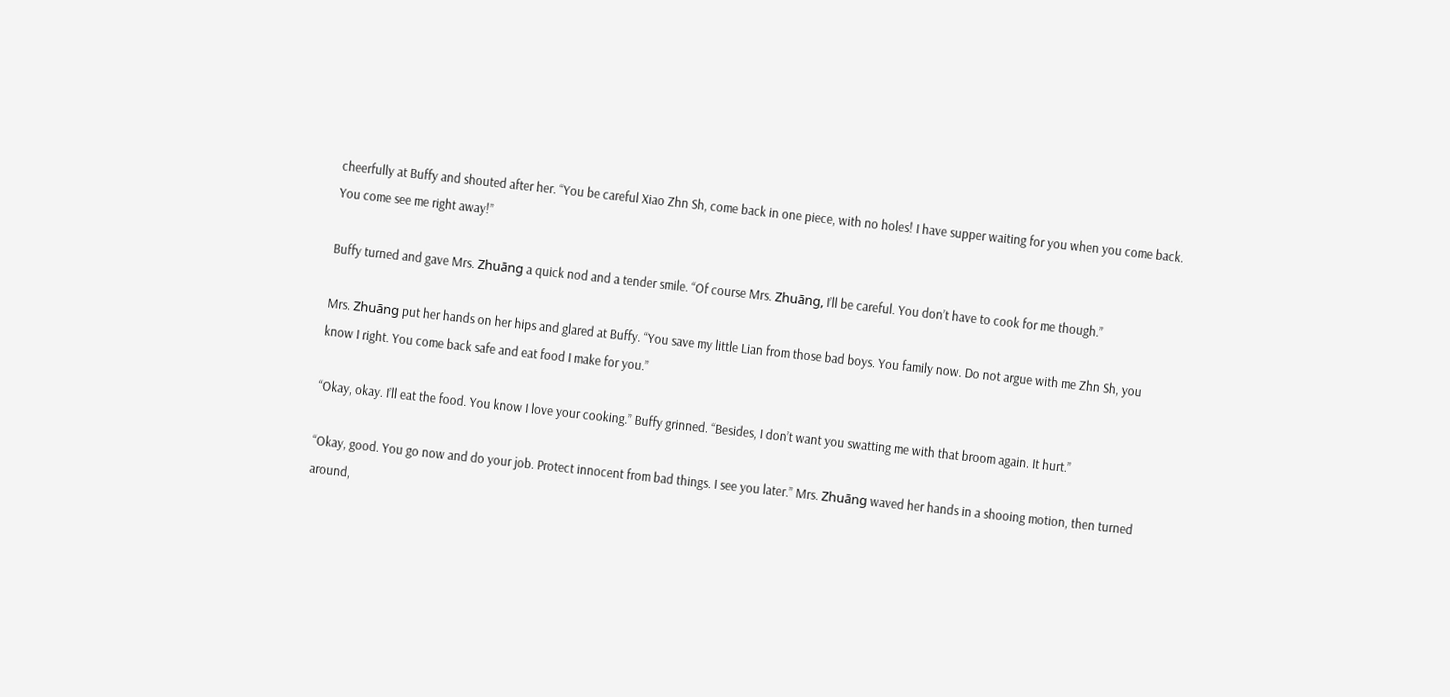cheerfully at Buffy and shouted after her. “You be careful Xiao Zhn Sh, come back in one piece, with no holes! I have supper waiting for you when you come back. You come see me right away!”

Buffy turned and gave Mrs. Zhuāng a quick nod and a tender smile. “Of course Mrs. Zhuāng, I’ll be careful. You don’t have to cook for me though.”

Mrs. Zhuāng put her hands on her hips and glared at Buffy. “You save my little Lian from those bad boys. You family now. Do not argue with me Zhn Sh, you know I right. You come back safe and eat food I make for you.”

“Okay, okay. I’ll eat the food. You know I love your cooking.” Buffy grinned. “Besides, I don’t want you swatting me with that broom again. It hurt.”

“Okay, good. You go now and do your job. Protect innocent from bad things. I see you later.” Mrs. Zhuāng waved her hands in a shooing motion, then turned around,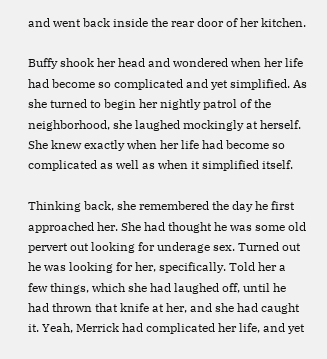and went back inside the rear door of her kitchen.

Buffy shook her head and wondered when her life had become so complicated and yet simplified. As she turned to begin her nightly patrol of the neighborhood, she laughed mockingly at herself. She knew exactly when her life had become so complicated as well as when it simplified itself.

Thinking back, she remembered the day he first approached her. She had thought he was some old pervert out looking for underage sex. Turned out he was looking for her, specifically. Told her a few things, which she had laughed off, until he had thrown that knife at her, and she had caught it. Yeah, Merrick had complicated her life, and yet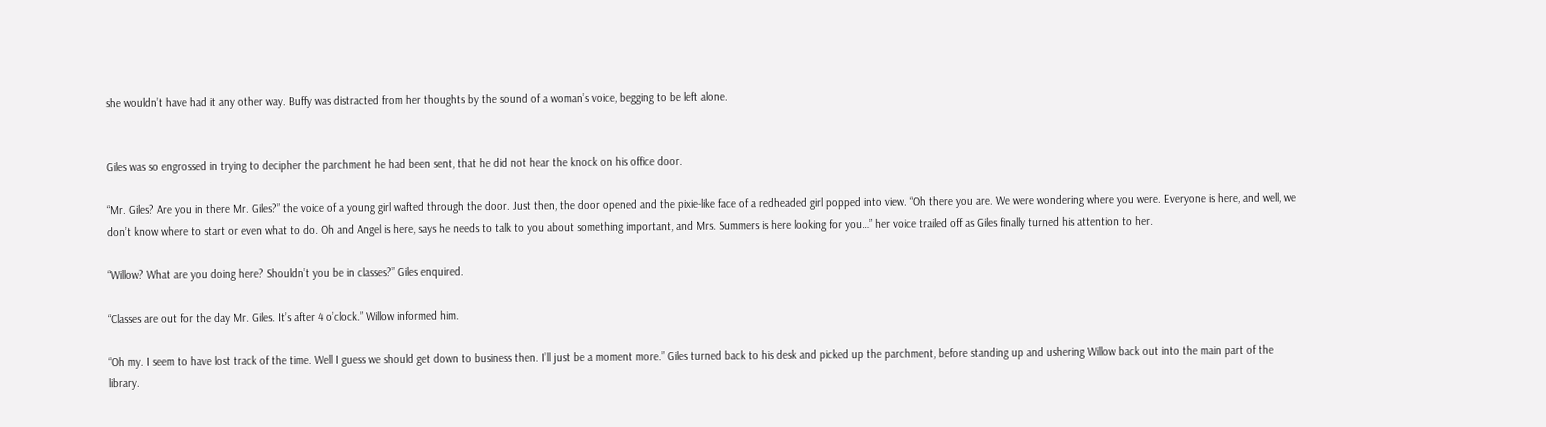she wouldn’t have had it any other way. Buffy was distracted from her thoughts by the sound of a woman’s voice, begging to be left alone.


Giles was so engrossed in trying to decipher the parchment he had been sent, that he did not hear the knock on his office door.

“Mr. Giles? Are you in there Mr. Giles?” the voice of a young girl wafted through the door. Just then, the door opened and the pixie-like face of a redheaded girl popped into view. “Oh there you are. We were wondering where you were. Everyone is here, and well, we don’t know where to start or even what to do. Oh and Angel is here, says he needs to talk to you about something important, and Mrs. Summers is here looking for you…” her voice trailed off as Giles finally turned his attention to her.

“Willow? What are you doing here? Shouldn’t you be in classes?” Giles enquired.

“Classes are out for the day Mr. Giles. It’s after 4 o’clock.” Willow informed him.

“Oh my. I seem to have lost track of the time. Well I guess we should get down to business then. I’ll just be a moment more.” Giles turned back to his desk and picked up the parchment, before standing up and ushering Willow back out into the main part of the library.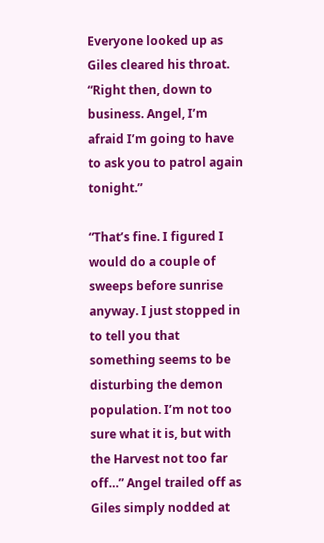Everyone looked up as Giles cleared his throat. “Right then, down to business. Angel, I’m afraid I’m going to have to ask you to patrol again tonight.”

“That’s fine. I figured I would do a couple of sweeps before sunrise anyway. I just stopped in to tell you that something seems to be disturbing the demon population. I’m not too sure what it is, but with the Harvest not too far off…” Angel trailed off as Giles simply nodded at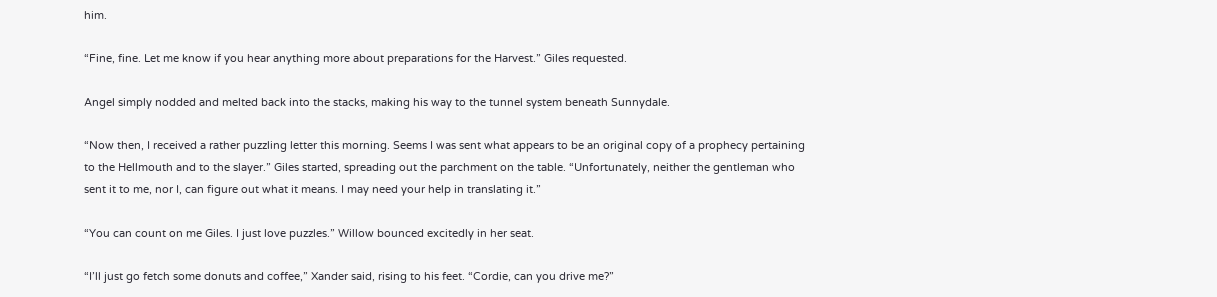him.

“Fine, fine. Let me know if you hear anything more about preparations for the Harvest.” Giles requested.

Angel simply nodded and melted back into the stacks, making his way to the tunnel system beneath Sunnydale.

“Now then, I received a rather puzzling letter this morning. Seems I was sent what appears to be an original copy of a prophecy pertaining to the Hellmouth and to the slayer.” Giles started, spreading out the parchment on the table. “Unfortunately, neither the gentleman who sent it to me, nor I, can figure out what it means. I may need your help in translating it.”

“You can count on me Giles. I just love puzzles.” Willow bounced excitedly in her seat.

“I’ll just go fetch some donuts and coffee,” Xander said, rising to his feet. “Cordie, can you drive me?”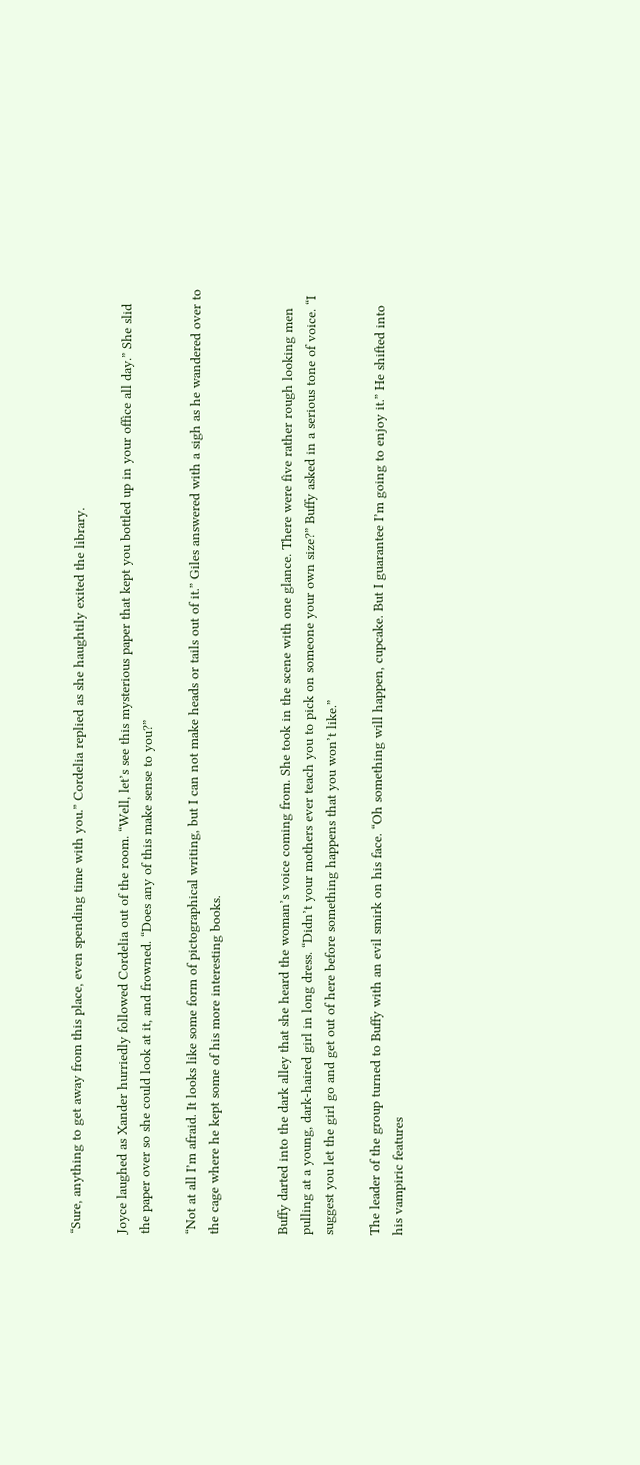“Sure, anything to get away from this place, even spending time with you.” Cordelia replied as she haughtily exited the library.

Joyce laughed as Xander hurriedly followed Cordelia out of the room. “Well, let’s see this mysterious paper that kept you bottled up in your office all day.” She slid the paper over so she could look at it, and frowned. “Does any of this make sense to you?”

“Not at all I’m afraid. It looks like some form of pictographical writing, but I can not make heads or tails out of it.” Giles answered with a sigh as he wandered over to the cage where he kept some of his more interesting books.


Buffy darted into the dark alley that she heard the woman’s voice coming from. She took in the scene with one glance. There were five rather rough looking men pulling at a young, dark-haired girl in long dress. “Didn’t your mothers ever teach you to pick on someone your own size?” Buffy asked in a serious tone of voice. “I suggest you let the girl go and get out of here before something happens that you won’t like.”

The leader of the group turned to Buffy with an evil smirk on his face. “Oh something will happen, cupcake. But I guarantee I’m going to enjoy it.” He shifted into his vampiric features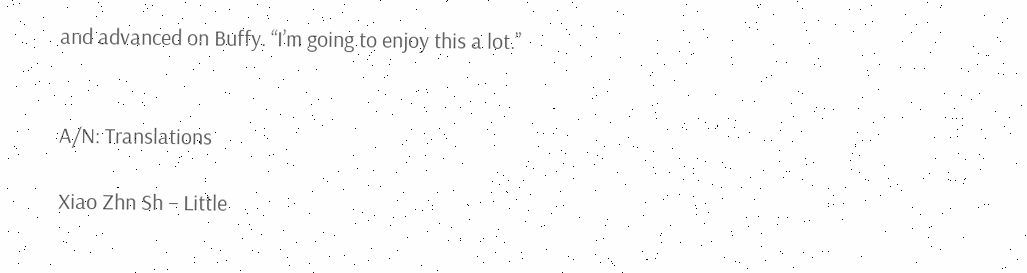and advanced on Buffy. “I’m going to enjoy this a lot.”


A/N: Translations

Xiao Zhn Sh – Little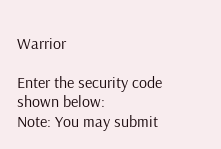Warrior

Enter the security code shown below:
Note: You may submit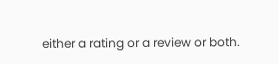either a rating or a review or both.